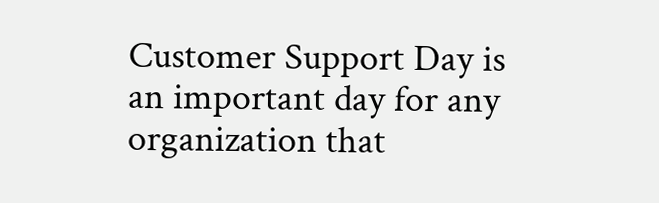Customer Support Day is an important day for any organization that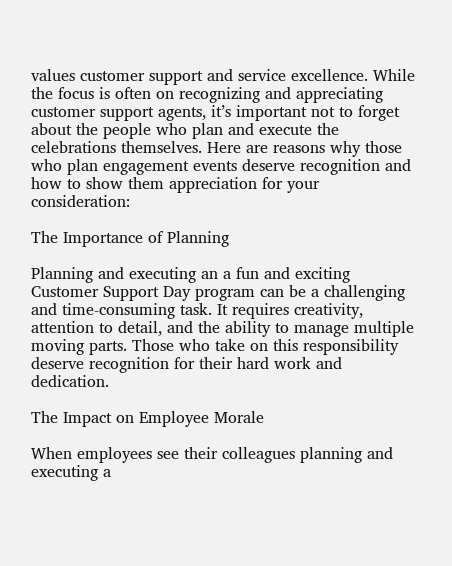values customer support and service excellence. While the focus is often on recognizing and appreciating customer support agents, it’s important not to forget about the people who plan and execute the celebrations themselves. Here are reasons why those who plan engagement events deserve recognition and how to show them appreciation for your consideration:

The Importance of Planning

Planning and executing an a fun and exciting Customer Support Day program can be a challenging and time-consuming task. It requires creativity, attention to detail, and the ability to manage multiple moving parts. Those who take on this responsibility deserve recognition for their hard work and dedication.

The Impact on Employee Morale

When employees see their colleagues planning and executing a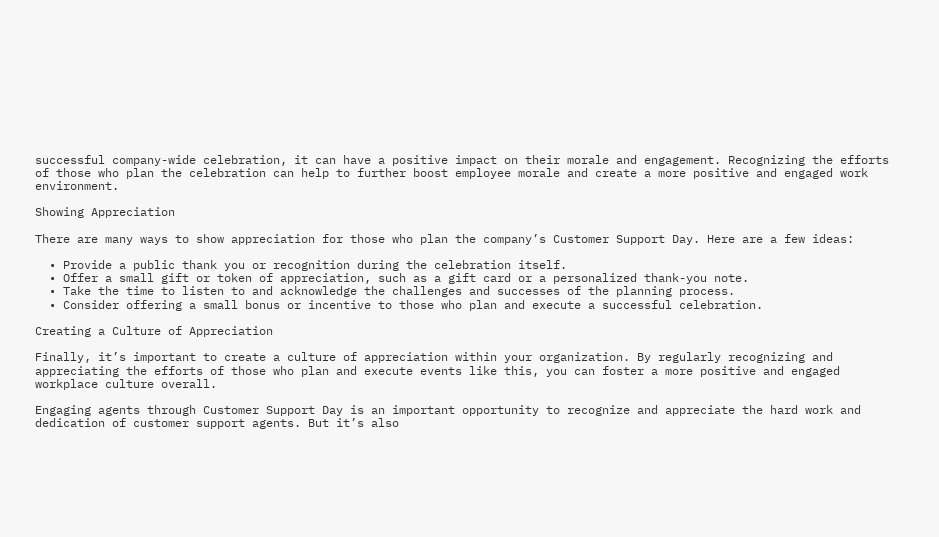successful company-wide celebration, it can have a positive impact on their morale and engagement. Recognizing the efforts of those who plan the celebration can help to further boost employee morale and create a more positive and engaged work environment.

Showing Appreciation

There are many ways to show appreciation for those who plan the company’s Customer Support Day. Here are a few ideas:

  • Provide a public thank you or recognition during the celebration itself.
  • Offer a small gift or token of appreciation, such as a gift card or a personalized thank-you note.
  • Take the time to listen to and acknowledge the challenges and successes of the planning process.
  • Consider offering a small bonus or incentive to those who plan and execute a successful celebration.

Creating a Culture of Appreciation

Finally, it’s important to create a culture of appreciation within your organization. By regularly recognizing and appreciating the efforts of those who plan and execute events like this, you can foster a more positive and engaged workplace culture overall.

Engaging agents through Customer Support Day is an important opportunity to recognize and appreciate the hard work and dedication of customer support agents. But it’s also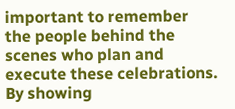important to remember the people behind the scenes who plan and execute these celebrations. By showing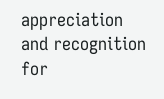appreciation and recognition for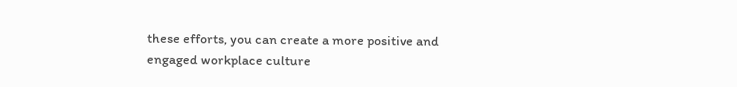these efforts, you can create a more positive and engaged workplace culture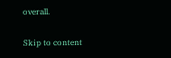overall.

Skip to content